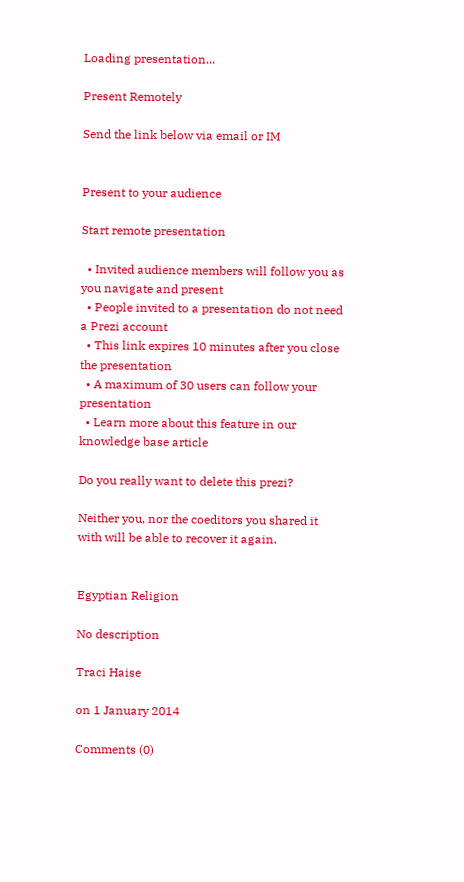Loading presentation...

Present Remotely

Send the link below via email or IM


Present to your audience

Start remote presentation

  • Invited audience members will follow you as you navigate and present
  • People invited to a presentation do not need a Prezi account
  • This link expires 10 minutes after you close the presentation
  • A maximum of 30 users can follow your presentation
  • Learn more about this feature in our knowledge base article

Do you really want to delete this prezi?

Neither you, nor the coeditors you shared it with will be able to recover it again.


Egyptian Religion

No description

Traci Haise

on 1 January 2014

Comments (0)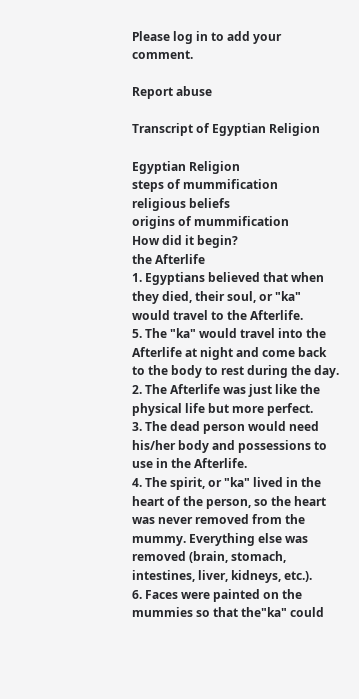Please log in to add your comment.

Report abuse

Transcript of Egyptian Religion

Egyptian Religion
steps of mummification
religious beliefs
origins of mummification
How did it begin?
the Afterlife
1. Egyptians believed that when they died, their soul, or "ka" would travel to the Afterlife.
5. The "ka" would travel into the Afterlife at night and come back to the body to rest during the day.
2. The Afterlife was just like the physical life but more perfect.
3. The dead person would need his/her body and possessions to use in the Afterlife.
4. The spirit, or "ka" lived in the heart of the person, so the heart was never removed from the mummy. Everything else was removed (brain, stomach, intestines, liver, kidneys, etc.).
6. Faces were painted on the mummies so that the"ka" could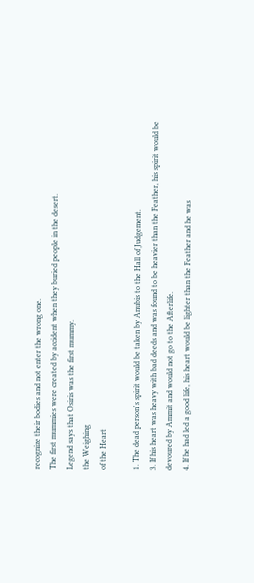recognize their bodies and not enter the wrong one.
The first mummies were created by accident when they buried people in the desert.
Legend says that Osiris was the first mummy.
the Weighing
of the Heart

1. The dead person's spirit would be taken by Anubis to the Hall of Judgement.
3. If his heart was heavy with bad deeds and was found to be heavier than the Feather, his spirit would be devoured by Ammit and would not go to the Afterlife.
4. If he had led a good life, his heart would be lighter than the Feather and he was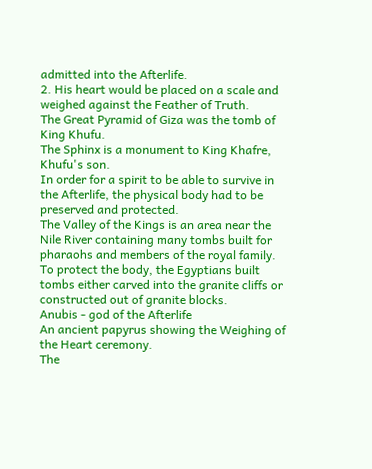admitted into the Afterlife.
2. His heart would be placed on a scale and weighed against the Feather of Truth.
The Great Pyramid of Giza was the tomb of King Khufu.
The Sphinx is a monument to King Khafre, Khufu's son.
In order for a spirit to be able to survive in the Afterlife, the physical body had to be preserved and protected.
The Valley of the Kings is an area near the Nile River containing many tombs built for pharaohs and members of the royal family.
To protect the body, the Egyptians built tombs either carved into the granite cliffs or constructed out of granite blocks.
Anubis - god of the Afterlife
An ancient papyrus showing the Weighing of the Heart ceremony.
The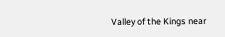Valley of the Kings near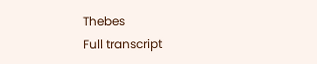Thebes
Full transcript